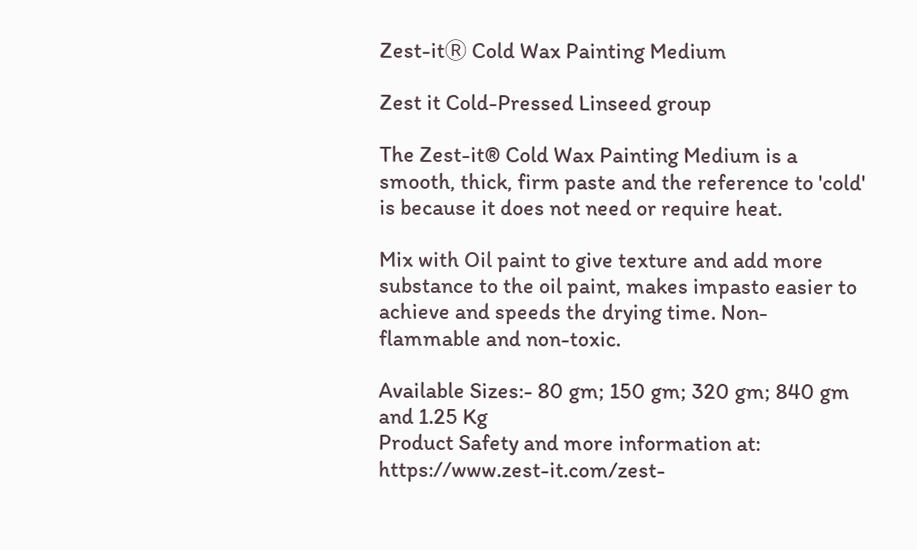Zest-itⓇ Cold Wax Painting Medium

Zest it Cold-Pressed Linseed group

The Zest-it® Cold Wax Painting Medium is a smooth, thick, firm paste and the reference to 'cold' is because it does not need or require heat.

Mix with Oil paint to give texture and add more substance to the oil paint, makes impasto easier to achieve and speeds the drying time. Non-flammable and non-toxic.

Available Sizes:- 80 gm; 150 gm; 320 gm; 840 gm and 1.25 Kg
Product Safety and more information at: https://www.zest-it.com/zest-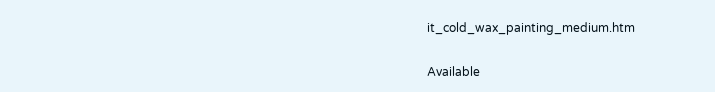it_cold_wax_painting_medium.htm

Available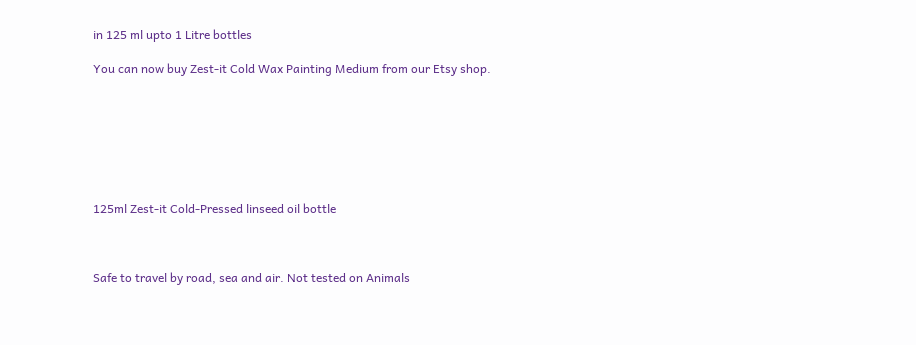in 125 ml upto 1 Litre bottles

You can now buy Zest-it Cold Wax Painting Medium from our Etsy shop.







125ml Zest-it Cold-Pressed linseed oil bottle



Safe to travel by road, sea and air. Not tested on Animals